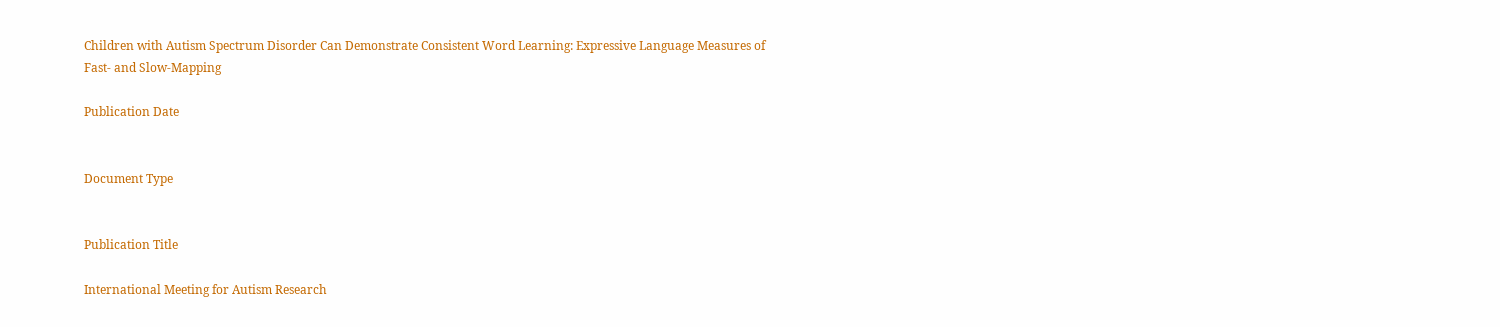Children with Autism Spectrum Disorder Can Demonstrate Consistent Word Learning: Expressive Language Measures of Fast- and Slow-Mapping

Publication Date


Document Type


Publication Title

International Meeting for Autism Research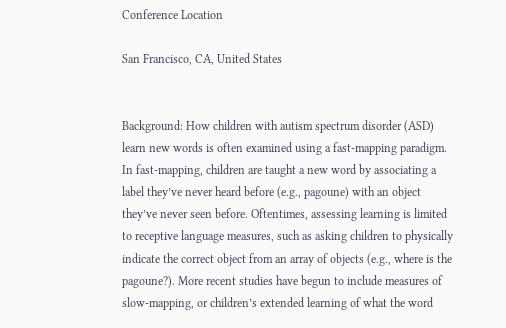Conference Location

San Francisco, CA, United States


Background: How children with autism spectrum disorder (ASD) learn new words is often examined using a fast-mapping paradigm. In fast-mapping, children are taught a new word by associating a label they’ve never heard before (e.g., pagoune) with an object they’ve never seen before. Oftentimes, assessing learning is limited to receptive language measures, such as asking children to physically indicate the correct object from an array of objects (e.g., where is the pagoune?). More recent studies have begun to include measures of slow-mapping, or children’s extended learning of what the word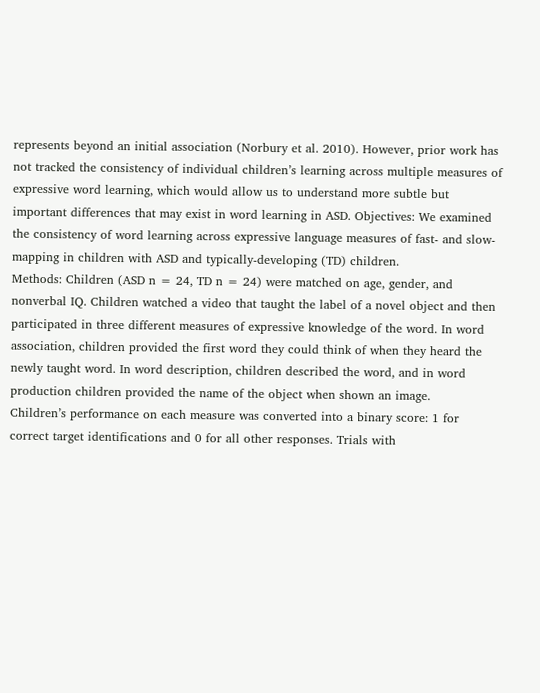represents beyond an initial association (Norbury et al. 2010). However, prior work has not tracked the consistency of individual children’s learning across multiple measures of expressive word learning, which would allow us to understand more subtle but important differences that may exist in word learning in ASD. Objectives: We examined the consistency of word learning across expressive language measures of fast- and slow-mapping in children with ASD and typically-developing (TD) children.
Methods: Children (ASD n = 24, TD n = 24) were matched on age, gender, and nonverbal IQ. Children watched a video that taught the label of a novel object and then participated in three different measures of expressive knowledge of the word. In word association, children provided the first word they could think of when they heard the newly taught word. In word description, children described the word, and in word production children provided the name of the object when shown an image.
Children’s performance on each measure was converted into a binary score: 1 for correct target identifications and 0 for all other responses. Trials with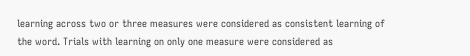learning across two or three measures were considered as consistent learning of the word. Trials with learning on only one measure were considered as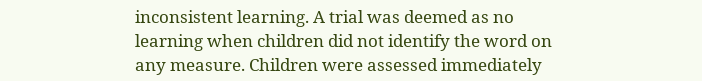inconsistent learning. A trial was deemed as no learning when children did not identify the word on any measure. Children were assessed immediately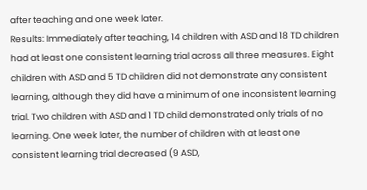after teaching and one week later.
Results: Immediately after teaching, 14 children with ASD and 18 TD children had at least one consistent learning trial across all three measures. Eight children with ASD and 5 TD children did not demonstrate any consistent learning, although they did have a minimum of one inconsistent learning trial. Two children with ASD and 1 TD child demonstrated only trials of no learning. One week later, the number of children with at least one consistent learning trial decreased (9 ASD,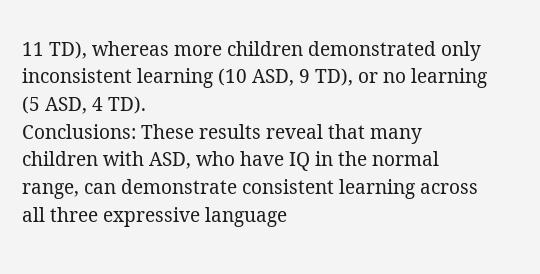11 TD), whereas more children demonstrated only inconsistent learning (10 ASD, 9 TD), or no learning (5 ASD, 4 TD).
Conclusions: These results reveal that many children with ASD, who have IQ in the normal range, can demonstrate consistent learning across all three expressive language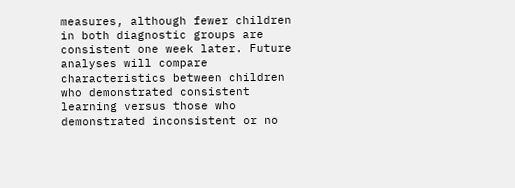measures, although fewer children in both diagnostic groups are consistent one week later. Future analyses will compare characteristics between children who demonstrated consistent learning versus those who demonstrated inconsistent or no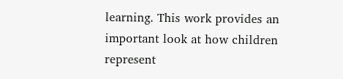learning. This work provides an important look at how children represent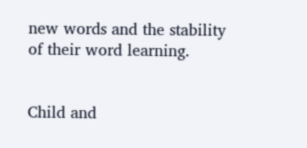new words and the stability of their word learning.


Child and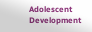Adolescent Development